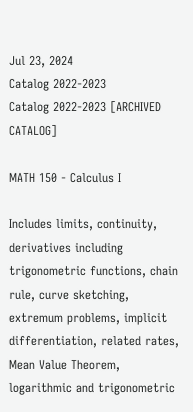Jul 23, 2024
Catalog 2022-2023
Catalog 2022-2023 [ARCHIVED CATALOG]

MATH 150 - Calculus I

Includes limits, continuity, derivatives including trigonometric functions, chain rule, curve sketching, extremum problems, implicit differentiation, related rates, Mean Value Theorem, logarithmic and trigonometric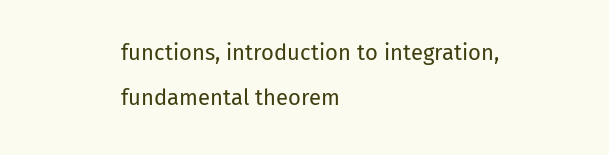functions, introduction to integration, fundamental theorem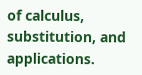of calculus, substitution, and applications.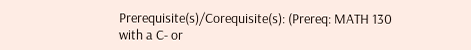Prerequisite(s)/Corequisite(s): (Prereq: MATH 130  with a C- or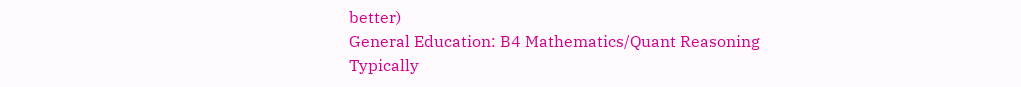better)
General Education: B4 Mathematics/Quant Reasoning
Typically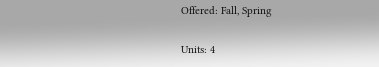Offered: Fall, Spring

Units: 4